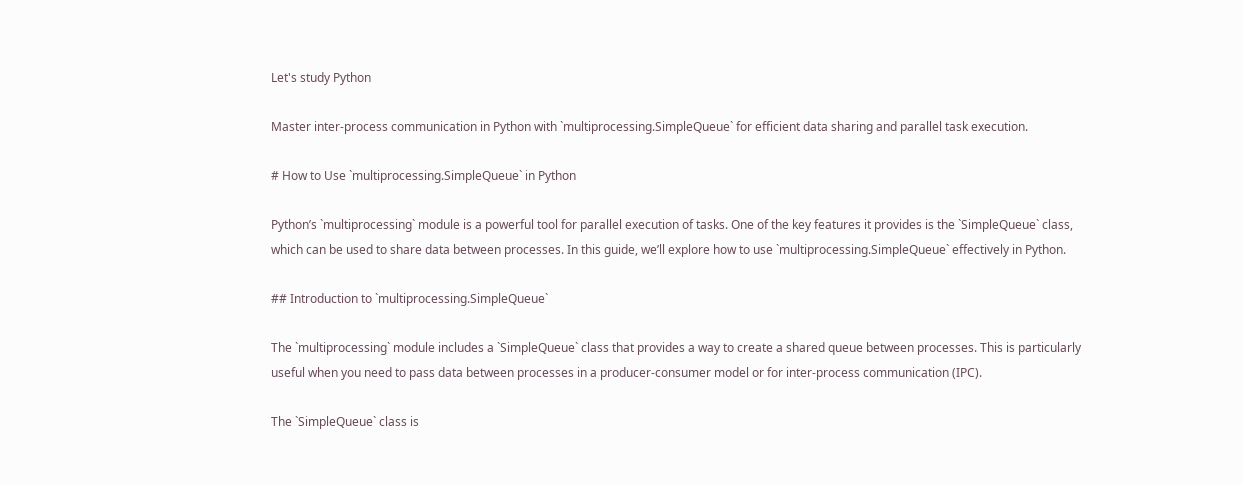Let's study Python

Master inter-process communication in Python with `multiprocessing.SimpleQueue` for efficient data sharing and parallel task execution.

# How to Use `multiprocessing.SimpleQueue` in Python

Python’s `multiprocessing` module is a powerful tool for parallel execution of tasks. One of the key features it provides is the `SimpleQueue` class, which can be used to share data between processes. In this guide, we’ll explore how to use `multiprocessing.SimpleQueue` effectively in Python.

## Introduction to `multiprocessing.SimpleQueue`

The `multiprocessing` module includes a `SimpleQueue` class that provides a way to create a shared queue between processes. This is particularly useful when you need to pass data between processes in a producer-consumer model or for inter-process communication (IPC).

The `SimpleQueue` class is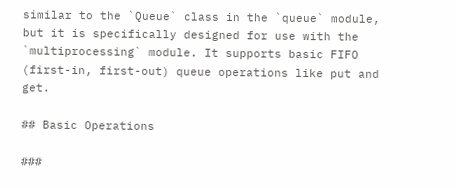similar to the `Queue` class in the `queue` module, but it is specifically designed for use with the `multiprocessing` module. It supports basic FIFO (first-in, first-out) queue operations like put and get.

## Basic Operations

###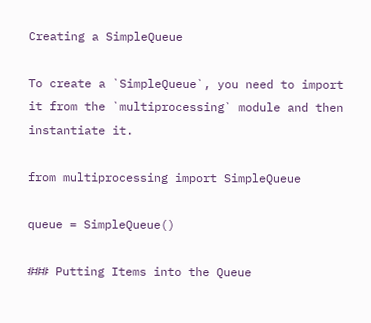Creating a SimpleQueue

To create a `SimpleQueue`, you need to import it from the `multiprocessing` module and then instantiate it.

from multiprocessing import SimpleQueue

queue = SimpleQueue()

### Putting Items into the Queue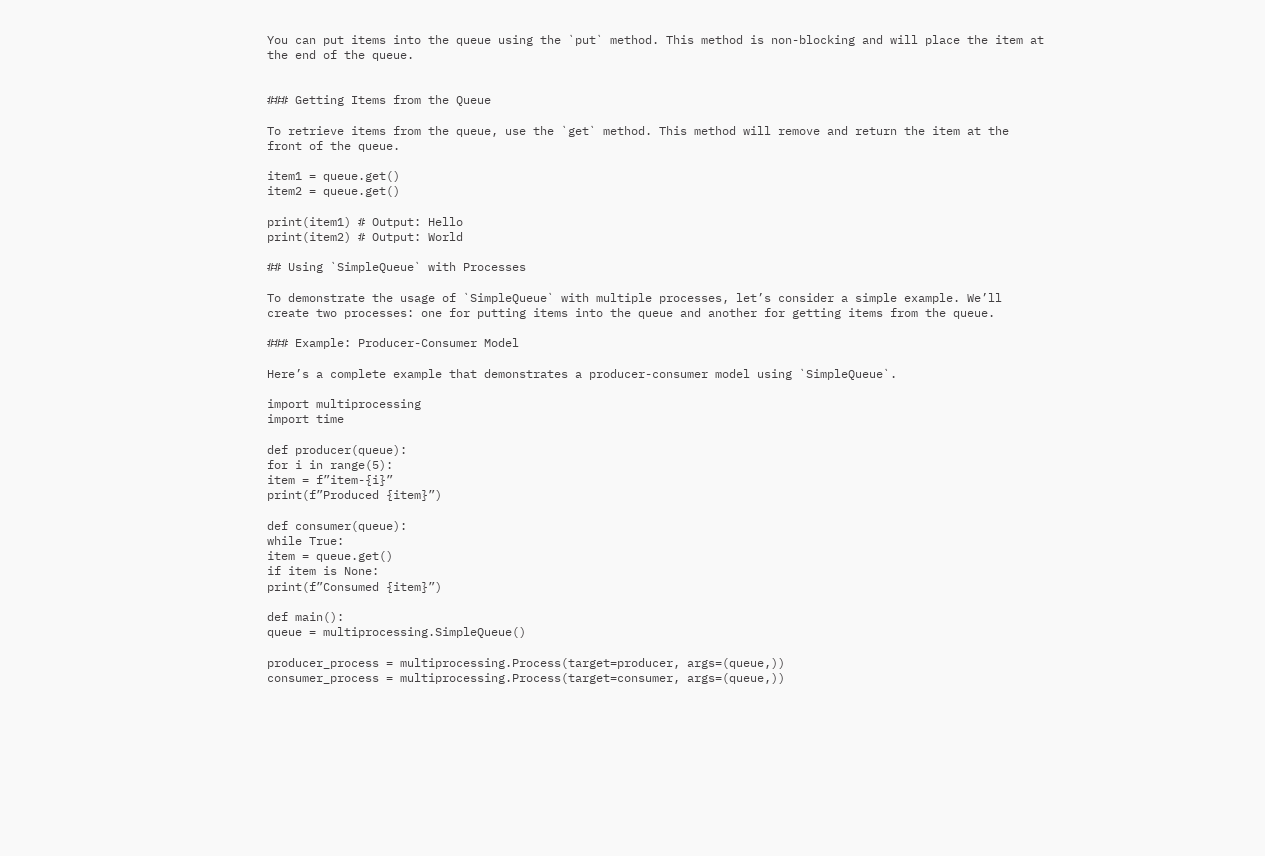You can put items into the queue using the `put` method. This method is non-blocking and will place the item at the end of the queue.


### Getting Items from the Queue

To retrieve items from the queue, use the `get` method. This method will remove and return the item at the front of the queue.

item1 = queue.get()
item2 = queue.get()

print(item1) # Output: Hello
print(item2) # Output: World

## Using `SimpleQueue` with Processes

To demonstrate the usage of `SimpleQueue` with multiple processes, let’s consider a simple example. We’ll create two processes: one for putting items into the queue and another for getting items from the queue.

### Example: Producer-Consumer Model

Here’s a complete example that demonstrates a producer-consumer model using `SimpleQueue`.

import multiprocessing
import time

def producer(queue):
for i in range(5):
item = f”item-{i}”
print(f”Produced {item}”)

def consumer(queue):
while True:
item = queue.get()
if item is None:
print(f”Consumed {item}”)

def main():
queue = multiprocessing.SimpleQueue()

producer_process = multiprocessing.Process(target=producer, args=(queue,))
consumer_process = multiprocessing.Process(target=consumer, args=(queue,))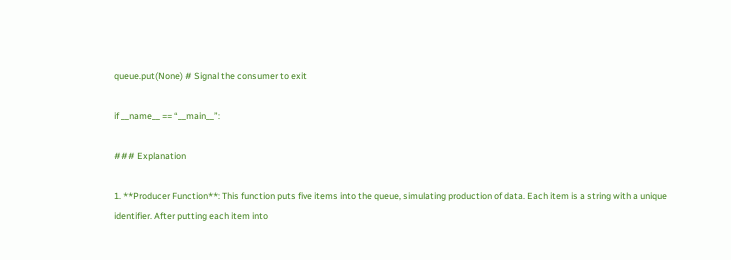queue.put(None) # Signal the consumer to exit

if __name__ == “__main__”:

### Explanation

1. **Producer Function**: This function puts five items into the queue, simulating production of data. Each item is a string with a unique identifier. After putting each item into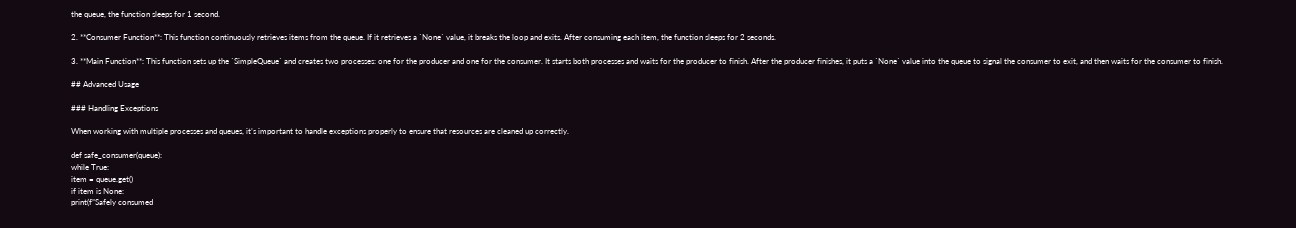the queue, the function sleeps for 1 second.

2. **Consumer Function**: This function continuously retrieves items from the queue. If it retrieves a `None` value, it breaks the loop and exits. After consuming each item, the function sleeps for 2 seconds.

3. **Main Function**: This function sets up the `SimpleQueue` and creates two processes: one for the producer and one for the consumer. It starts both processes and waits for the producer to finish. After the producer finishes, it puts a `None` value into the queue to signal the consumer to exit, and then waits for the consumer to finish.

## Advanced Usage

### Handling Exceptions

When working with multiple processes and queues, it’s important to handle exceptions properly to ensure that resources are cleaned up correctly.

def safe_consumer(queue):
while True:
item = queue.get()
if item is None:
print(f”Safely consumed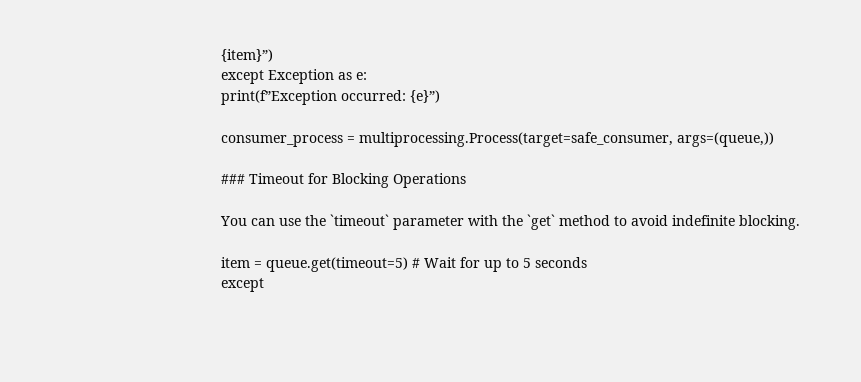{item}”)
except Exception as e:
print(f”Exception occurred: {e}”)

consumer_process = multiprocessing.Process(target=safe_consumer, args=(queue,))

### Timeout for Blocking Operations

You can use the `timeout` parameter with the `get` method to avoid indefinite blocking.

item = queue.get(timeout=5) # Wait for up to 5 seconds
except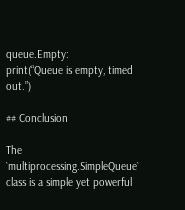queue.Empty:
print(“Queue is empty, timed out.”)

## Conclusion

The `multiprocessing.SimpleQueue` class is a simple yet powerful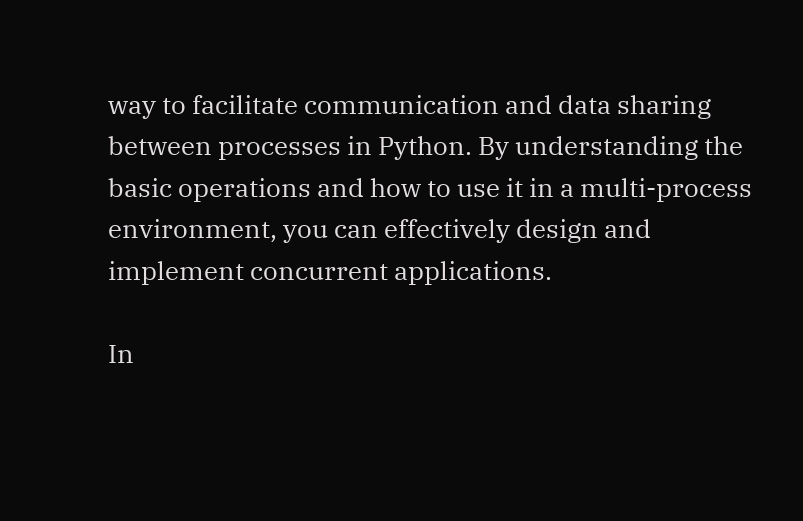way to facilitate communication and data sharing between processes in Python. By understanding the basic operations and how to use it in a multi-process environment, you can effectively design and implement concurrent applications.

In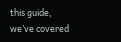this guide, we’ve covered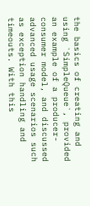the basics of creating and using `SimpleQueue`, provided an example of a producer-consumer model, and discussed advanced usage scenarios such as exception handling and timeouts. With this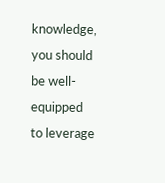knowledge, you should be well-equipped to leverage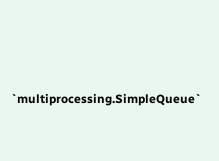`multiprocessing.SimpleQueue`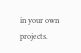in your own projects.